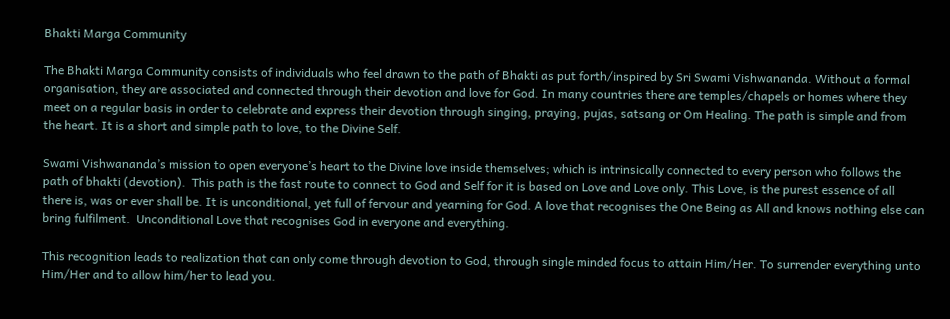Bhakti Marga Community

The Bhakti Marga Community consists of individuals who feel drawn to the path of Bhakti as put forth/inspired by Sri Swami Vishwananda. Without a formal organisation, they are associated and connected through their devotion and love for God. In many countries there are temples/chapels or homes where they meet on a regular basis in order to celebrate and express their devotion through singing, praying, pujas, satsang or Om Healing. The path is simple and from the heart. It is a short and simple path to love, to the Divine Self.

Swami Vishwananda’s mission to open everyone’s heart to the Divine love inside themselves; which is intrinsically connected to every person who follows the path of bhakti (devotion).  This path is the fast route to connect to God and Self for it is based on Love and Love only. This Love, is the purest essence of all there is, was or ever shall be. It is unconditional, yet full of fervour and yearning for God. A love that recognises the One Being as All and knows nothing else can bring fulfilment.  Unconditional Love that recognises God in everyone and everything.

This recognition leads to realization that can only come through devotion to God, through single minded focus to attain Him/Her. To surrender everything unto Him/Her and to allow him/her to lead you.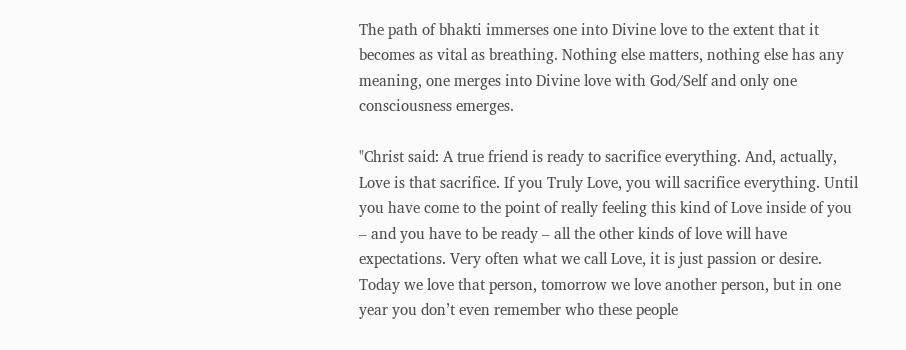The path of bhakti immerses one into Divine love to the extent that it becomes as vital as breathing. Nothing else matters, nothing else has any meaning, one merges into Divine love with God/Self and only one consciousness emerges.

"Christ said: A true friend is ready to sacrifice everything. And, actually, Love is that sacrifice. If you Truly Love, you will sacrifice everything. Until you have come to the point of really feeling this kind of Love inside of you – and you have to be ready – all the other kinds of love will have expectations. Very often what we call Love, it is just passion or desire. Today we love that person, tomorrow we love another person, but in one year you don’t even remember who these people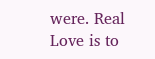were. Real Love is to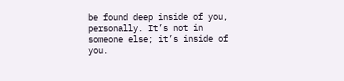be found deep inside of you, personally. It’s not in someone else; it’s inside of you.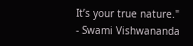It’s your true nature."   - Swami Vishwananda